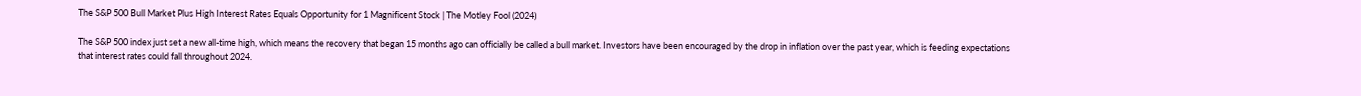The S&P 500 Bull Market Plus High Interest Rates Equals Opportunity for 1 Magnificent Stock | The Motley Fool (2024)

The S&P 500 index just set a new all-time high, which means the recovery that began 15 months ago can officially be called a bull market. Investors have been encouraged by the drop in inflation over the past year, which is feeding expectations that interest rates could fall throughout 2024.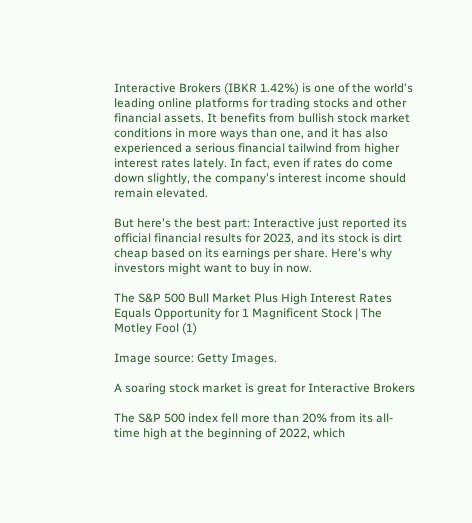Interactive Brokers (IBKR 1.42%) is one of the world's leading online platforms for trading stocks and other financial assets. It benefits from bullish stock market conditions in more ways than one, and it has also experienced a serious financial tailwind from higher interest rates lately. In fact, even if rates do come down slightly, the company's interest income should remain elevated.

But here's the best part: Interactive just reported its official financial results for 2023, and its stock is dirt cheap based on its earnings per share. Here's why investors might want to buy in now.

The S&P 500 Bull Market Plus High Interest Rates Equals Opportunity for 1 Magnificent Stock | The Motley Fool (1)

Image source: Getty Images.

A soaring stock market is great for Interactive Brokers

The S&P 500 index fell more than 20% from its all-time high at the beginning of 2022, which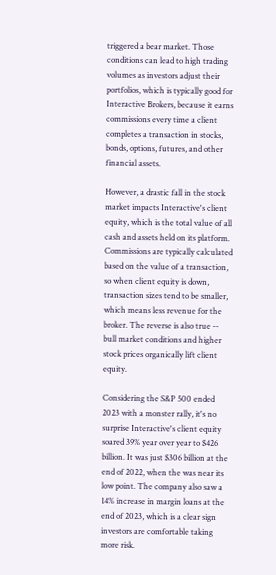triggered a bear market. Those conditions can lead to high trading volumes as investors adjust their portfolios, which is typically good for Interactive Brokers, because it earns commissions every time a client completes a transaction in stocks, bonds, options, futures, and other financial assets.

However, a drastic fall in the stock market impacts Interactive's client equity, which is the total value of all cash and assets held on its platform. Commissions are typically calculated based on the value of a transaction, so when client equity is down, transaction sizes tend to be smaller, which means less revenue for the broker. The reverse is also true -- bull market conditions and higher stock prices organically lift client equity.

Considering the S&P 500 ended 2023 with a monster rally, it's no surprise Interactive's client equity soared 39% year over year to $426 billion. It was just $306 billion at the end of 2022, when the was near its low point. The company also saw a 14% increase in margin loans at the end of 2023, which is a clear sign investors are comfortable taking more risk.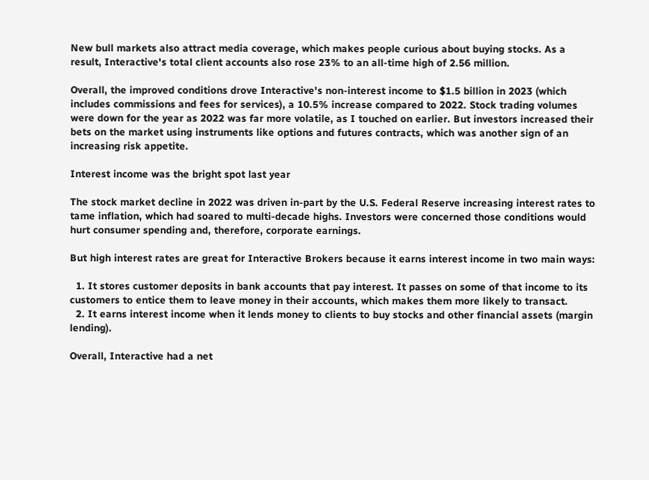New bull markets also attract media coverage, which makes people curious about buying stocks. As a result, Interactive's total client accounts also rose 23% to an all-time high of 2.56 million.

Overall, the improved conditions drove Interactive's non-interest income to $1.5 billion in 2023 (which includes commissions and fees for services), a 10.5% increase compared to 2022. Stock trading volumes were down for the year as 2022 was far more volatile, as I touched on earlier. But investors increased their bets on the market using instruments like options and futures contracts, which was another sign of an increasing risk appetite.

Interest income was the bright spot last year

The stock market decline in 2022 was driven in-part by the U.S. Federal Reserve increasing interest rates to tame inflation, which had soared to multi-decade highs. Investors were concerned those conditions would hurt consumer spending and, therefore, corporate earnings.

But high interest rates are great for Interactive Brokers because it earns interest income in two main ways:

  1. It stores customer deposits in bank accounts that pay interest. It passes on some of that income to its customers to entice them to leave money in their accounts, which makes them more likely to transact.
  2. It earns interest income when it lends money to clients to buy stocks and other financial assets (margin lending).

Overall, Interactive had a net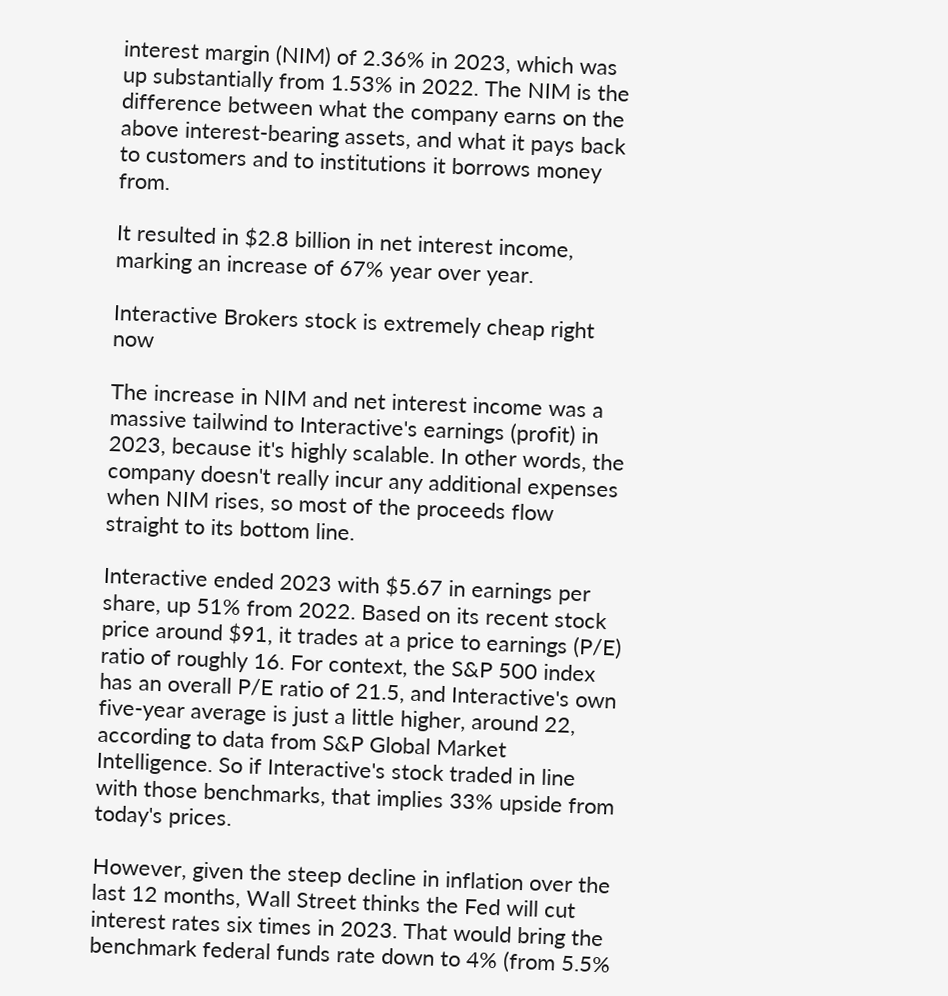interest margin (NIM) of 2.36% in 2023, which was up substantially from 1.53% in 2022. The NIM is the difference between what the company earns on the above interest-bearing assets, and what it pays back to customers and to institutions it borrows money from.

It resulted in $2.8 billion in net interest income, marking an increase of 67% year over year.

Interactive Brokers stock is extremely cheap right now

The increase in NIM and net interest income was a massive tailwind to Interactive's earnings (profit) in 2023, because it's highly scalable. In other words, the company doesn't really incur any additional expenses when NIM rises, so most of the proceeds flow straight to its bottom line.

Interactive ended 2023 with $5.67 in earnings per share, up 51% from 2022. Based on its recent stock price around $91, it trades at a price to earnings (P/E) ratio of roughly 16. For context, the S&P 500 index has an overall P/E ratio of 21.5, and Interactive's own five-year average is just a little higher, around 22, according to data from S&P Global Market Intelligence. So if Interactive's stock traded in line with those benchmarks, that implies 33% upside from today's prices.

However, given the steep decline in inflation over the last 12 months, Wall Street thinks the Fed will cut interest rates six times in 2023. That would bring the benchmark federal funds rate down to 4% (from 5.5%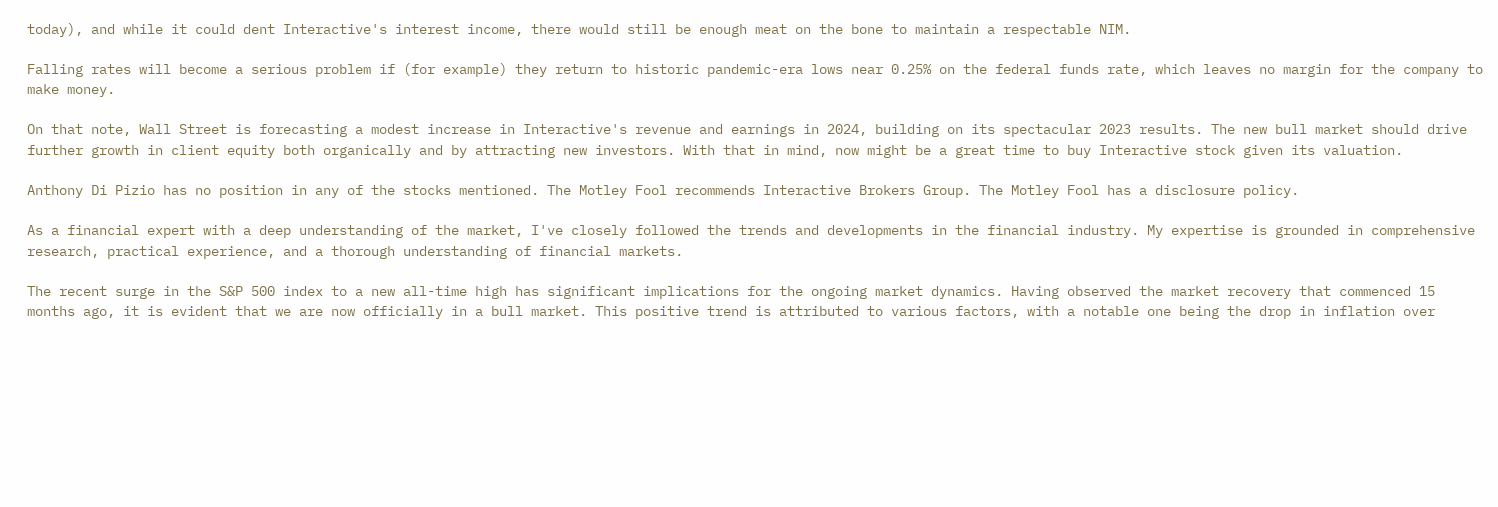today), and while it could dent Interactive's interest income, there would still be enough meat on the bone to maintain a respectable NIM.

Falling rates will become a serious problem if (for example) they return to historic pandemic-era lows near 0.25% on the federal funds rate, which leaves no margin for the company to make money.

On that note, Wall Street is forecasting a modest increase in Interactive's revenue and earnings in 2024, building on its spectacular 2023 results. The new bull market should drive further growth in client equity both organically and by attracting new investors. With that in mind, now might be a great time to buy Interactive stock given its valuation.

Anthony Di Pizio has no position in any of the stocks mentioned. The Motley Fool recommends Interactive Brokers Group. The Motley Fool has a disclosure policy.

As a financial expert with a deep understanding of the market, I've closely followed the trends and developments in the financial industry. My expertise is grounded in comprehensive research, practical experience, and a thorough understanding of financial markets.

The recent surge in the S&P 500 index to a new all-time high has significant implications for the ongoing market dynamics. Having observed the market recovery that commenced 15 months ago, it is evident that we are now officially in a bull market. This positive trend is attributed to various factors, with a notable one being the drop in inflation over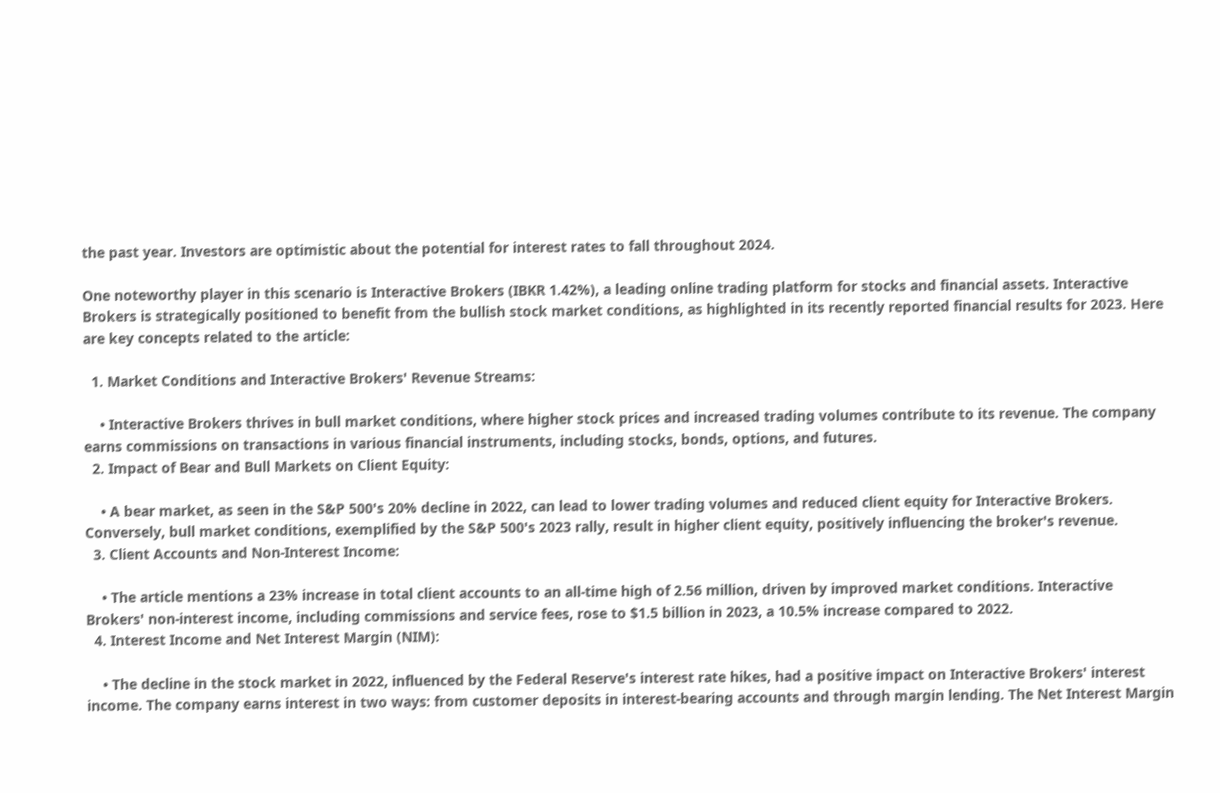the past year. Investors are optimistic about the potential for interest rates to fall throughout 2024.

One noteworthy player in this scenario is Interactive Brokers (IBKR 1.42%), a leading online trading platform for stocks and financial assets. Interactive Brokers is strategically positioned to benefit from the bullish stock market conditions, as highlighted in its recently reported financial results for 2023. Here are key concepts related to the article:

  1. Market Conditions and Interactive Brokers' Revenue Streams:

    • Interactive Brokers thrives in bull market conditions, where higher stock prices and increased trading volumes contribute to its revenue. The company earns commissions on transactions in various financial instruments, including stocks, bonds, options, and futures.
  2. Impact of Bear and Bull Markets on Client Equity:

    • A bear market, as seen in the S&P 500's 20% decline in 2022, can lead to lower trading volumes and reduced client equity for Interactive Brokers. Conversely, bull market conditions, exemplified by the S&P 500's 2023 rally, result in higher client equity, positively influencing the broker's revenue.
  3. Client Accounts and Non-Interest Income:

    • The article mentions a 23% increase in total client accounts to an all-time high of 2.56 million, driven by improved market conditions. Interactive Brokers' non-interest income, including commissions and service fees, rose to $1.5 billion in 2023, a 10.5% increase compared to 2022.
  4. Interest Income and Net Interest Margin (NIM):

    • The decline in the stock market in 2022, influenced by the Federal Reserve's interest rate hikes, had a positive impact on Interactive Brokers' interest income. The company earns interest in two ways: from customer deposits in interest-bearing accounts and through margin lending. The Net Interest Margin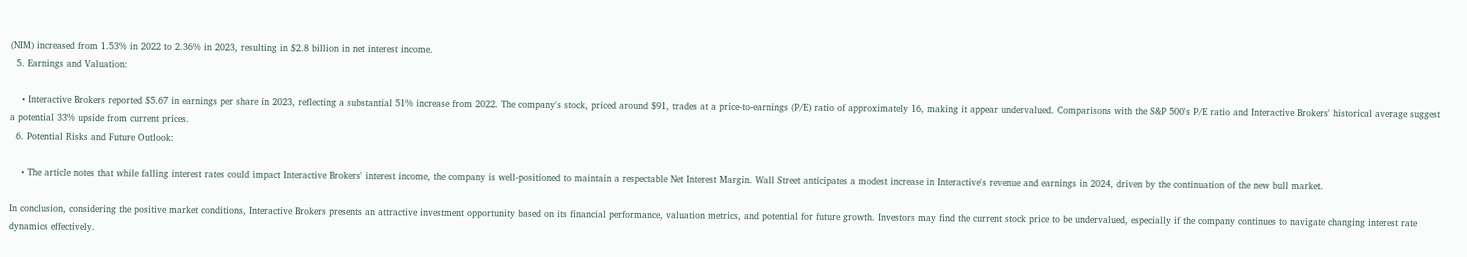(NIM) increased from 1.53% in 2022 to 2.36% in 2023, resulting in $2.8 billion in net interest income.
  5. Earnings and Valuation:

    • Interactive Brokers reported $5.67 in earnings per share in 2023, reflecting a substantial 51% increase from 2022. The company's stock, priced around $91, trades at a price-to-earnings (P/E) ratio of approximately 16, making it appear undervalued. Comparisons with the S&P 500's P/E ratio and Interactive Brokers' historical average suggest a potential 33% upside from current prices.
  6. Potential Risks and Future Outlook:

    • The article notes that while falling interest rates could impact Interactive Brokers' interest income, the company is well-positioned to maintain a respectable Net Interest Margin. Wall Street anticipates a modest increase in Interactive's revenue and earnings in 2024, driven by the continuation of the new bull market.

In conclusion, considering the positive market conditions, Interactive Brokers presents an attractive investment opportunity based on its financial performance, valuation metrics, and potential for future growth. Investors may find the current stock price to be undervalued, especially if the company continues to navigate changing interest rate dynamics effectively.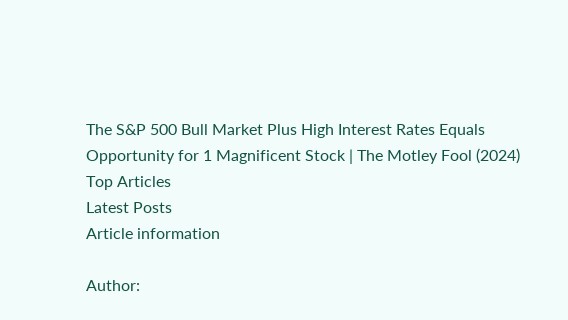The S&P 500 Bull Market Plus High Interest Rates Equals Opportunity for 1 Magnificent Stock | The Motley Fool (2024)
Top Articles
Latest Posts
Article information

Author: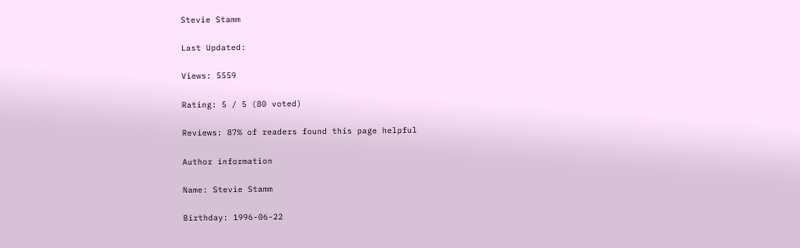Stevie Stamm

Last Updated:

Views: 5559

Rating: 5 / 5 (80 voted)

Reviews: 87% of readers found this page helpful

Author information

Name: Stevie Stamm

Birthday: 1996-06-22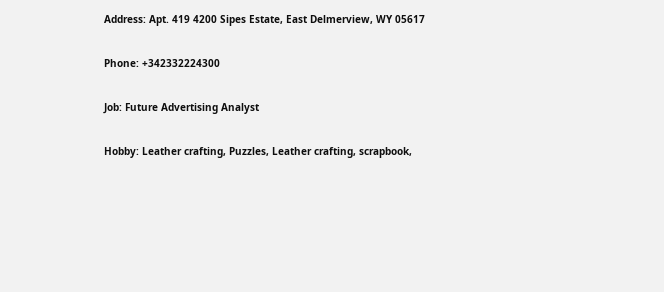Address: Apt. 419 4200 Sipes Estate, East Delmerview, WY 05617

Phone: +342332224300

Job: Future Advertising Analyst

Hobby: Leather crafting, Puzzles, Leather crafting, scrapbook,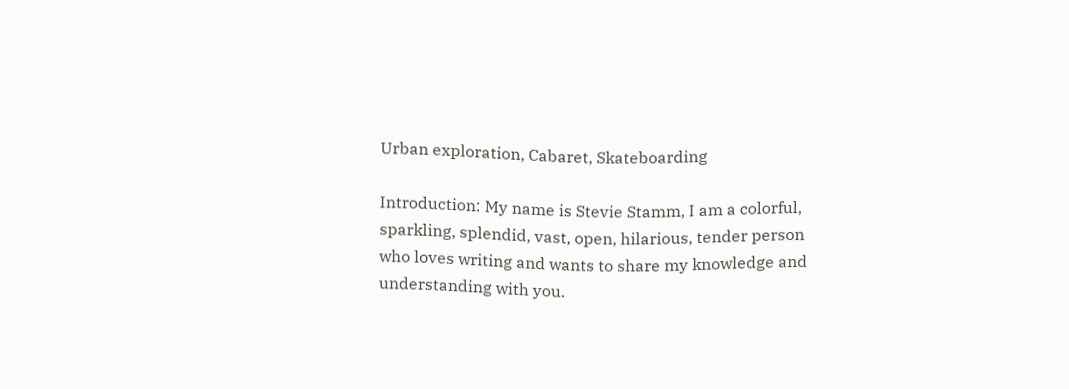Urban exploration, Cabaret, Skateboarding

Introduction: My name is Stevie Stamm, I am a colorful, sparkling, splendid, vast, open, hilarious, tender person who loves writing and wants to share my knowledge and understanding with you.